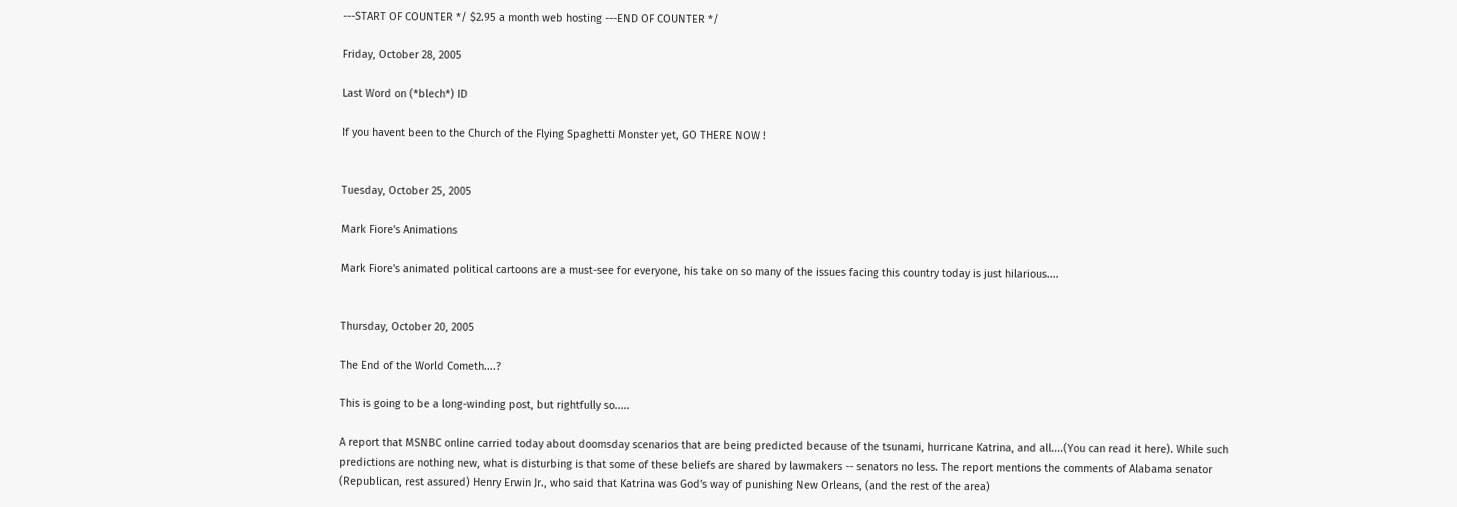---START OF COUNTER */ $2.95 a month web hosting ---END OF COUNTER */

Friday, October 28, 2005

Last Word on (*blech*) ID

If you havent been to the Church of the Flying Spaghetti Monster yet, GO THERE NOW !


Tuesday, October 25, 2005

Mark Fiore's Animations

Mark Fiore's animated political cartoons are a must-see for everyone, his take on so many of the issues facing this country today is just hilarious....


Thursday, October 20, 2005

The End of the World Cometh....?

This is going to be a long-winding post, but rightfully so.....

A report that MSNBC online carried today about doomsday scenarios that are being predicted because of the tsunami, hurricane Katrina, and all....(You can read it here). While such predictions are nothing new, what is disturbing is that some of these beliefs are shared by lawmakers -- senators no less. The report mentions the comments of Alabama senator (Republican, rest assured) Henry Erwin Jr., who said that Katrina was God's way of punishing New Orleans, (and the rest of the area)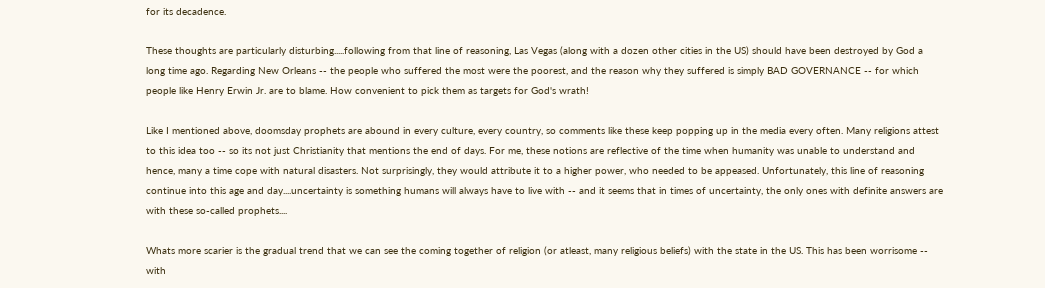for its decadence.

These thoughts are particularly disturbing.....following from that line of reasoning, Las Vegas (along with a dozen other cities in the US) should have been destroyed by God a long time ago. Regarding New Orleans -- the people who suffered the most were the poorest, and the reason why they suffered is simply BAD GOVERNANCE -- for which people like Henry Erwin Jr. are to blame. How convenient to pick them as targets for God's wrath!

Like I mentioned above, doomsday prophets are abound in every culture, every country, so comments like these keep popping up in the media every often. Many religions attest to this idea too -- so its not just Christianity that mentions the end of days. For me, these notions are reflective of the time when humanity was unable to understand and hence, many a time cope with natural disasters. Not surprisingly, they would attribute it to a higher power, who needed to be appeased. Unfortunately, this line of reasoning continue into this age and day....uncertainty is something humans will always have to live with -- and it seems that in times of uncertainty, the only ones with definite answers are with these so-called prophets....

Whats more scarier is the gradual trend that we can see the coming together of religion (or atleast, many religious beliefs) with the state in the US. This has been worrisome -- with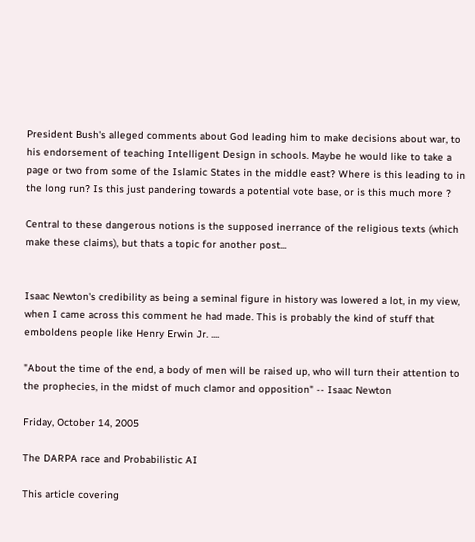President Bush's alleged comments about God leading him to make decisions about war, to his endorsement of teaching Intelligent Design in schools. Maybe he would like to take a page or two from some of the Islamic States in the middle east? Where is this leading to in the long run? Is this just pandering towards a potential vote base, or is this much more ?

Central to these dangerous notions is the supposed inerrance of the religious texts (which make these claims), but thats a topic for another post...


Isaac Newton's credibility as being a seminal figure in history was lowered a lot, in my view, when I came across this comment he had made. This is probably the kind of stuff that emboldens people like Henry Erwin Jr. ....

"About the time of the end, a body of men will be raised up, who will turn their attention to the prophecies, in the midst of much clamor and opposition" -- Isaac Newton

Friday, October 14, 2005

The DARPA race and Probabilistic AI

This article covering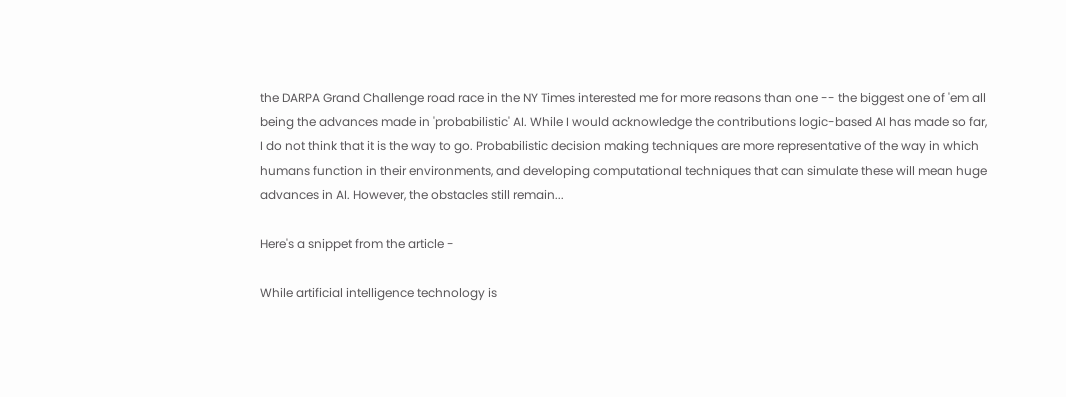the DARPA Grand Challenge road race in the NY Times interested me for more reasons than one -- the biggest one of 'em all being the advances made in 'probabilistic' AI. While I would acknowledge the contributions logic-based AI has made so far, I do not think that it is the way to go. Probabilistic decision making techniques are more representative of the way in which humans function in their environments, and developing computational techniques that can simulate these will mean huge advances in AI. However, the obstacles still remain...

Here's a snippet from the article -

While artificial intelligence technology is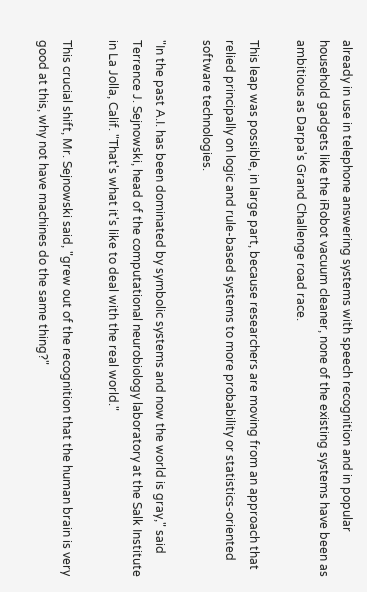already in use in telephone answering systems with speech recognition and in popular household gadgets like the iRobot vacuum cleaner, none of the existing systems have been as ambitious as Darpa's Grand Challenge road race.

This leap was possible, in large part, because researchers are moving from an approach that relied principally on logic and rule-based systems to more probability or statistics-oriented software technologies.

"In the past A.I. has been dominated by symbolic systems and now the world is gray," said Terrence J. Sejnowski, head of the computational neurobiology laboratory at the Salk Institute in La Jolla, Calif. "That's what it's like to deal with the real world."

This crucial shift, Mr. Sejnowski said, "grew out of the recognition that the human brain is very good at this, why not have machines do the same thing?"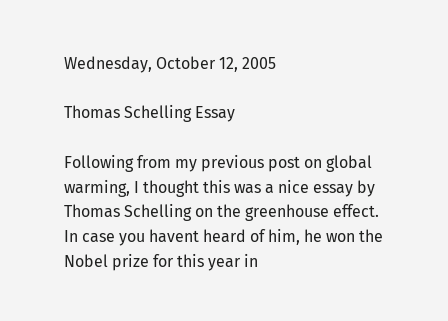Wednesday, October 12, 2005

Thomas Schelling Essay

Following from my previous post on global warming, I thought this was a nice essay by Thomas Schelling on the greenhouse effect. In case you havent heard of him, he won the Nobel prize for this year in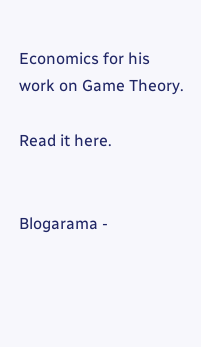Economics for his work on Game Theory.

Read it here.


Blogarama -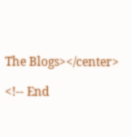The Blogs></center>

<!-- End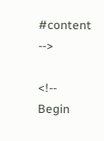#content -->

<!-- Begin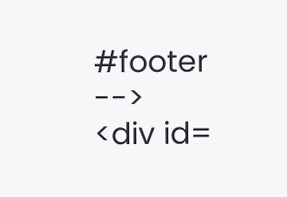#footer -->
<div id=